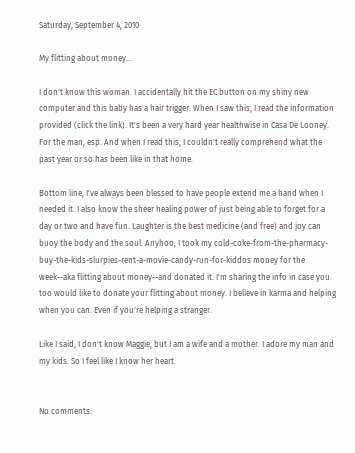Saturday, September 4, 2010

My flitting about money...

I don't know this woman. I accidentally hit the EC button on my shiny new computer and this baby has a hair trigger. When I saw this, I read the information provided (click the link). It's been a very hard year healthwise in Casa De Looney. For the man, esp. And when I read this, I couldn't really comprehend what the past year or so has been like in that home.

Bottom line, I've always been blessed to have people extend me a hand when I needed it. I also know the sheer healing power of just being able to forget for a day or two and have fun. Laughter is the best medicine (and free) and joy can buoy the body and the soul. Anyhoo, I took my cold-coke-from-the-pharmacy-buy-the-kids-slurpies-rent-a-movie-candy-run-for-kiddos money for the week--aka flitting about money--and donated it. I'm sharing the info in case you too would like to donate your flitting about money. I believe in karma and helping when you can. Even if you're helping a stranger.

Like I said, I don't know Maggie, but I am a wife and a mother. I adore my man and my kids. So I feel like I know her heart.


No comments: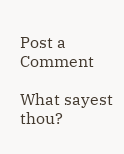Post a Comment

What sayest thou?